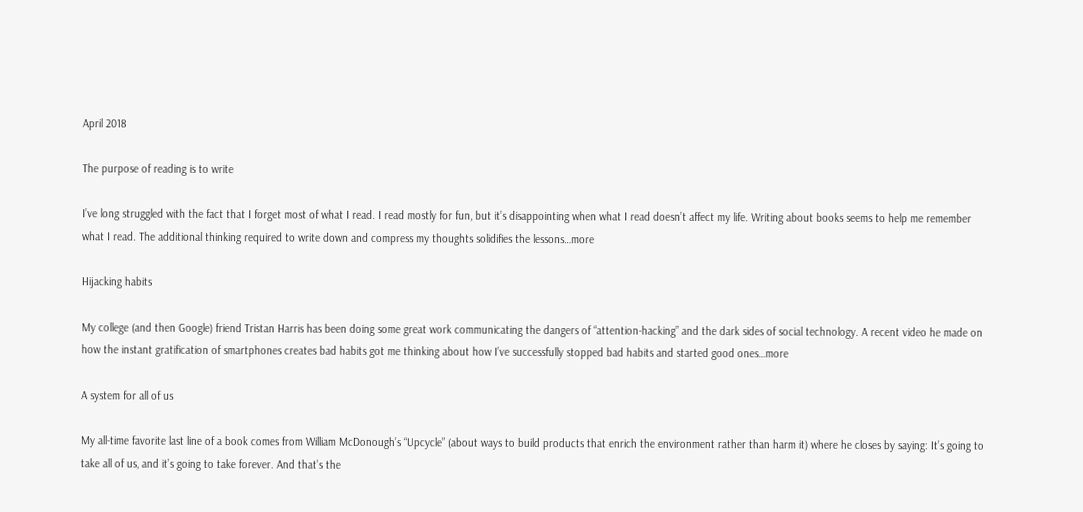April 2018

The purpose of reading is to write

I’ve long struggled with the fact that I forget most of what I read. I read mostly for fun, but it’s disappointing when what I read doesn’t affect my life. Writing about books seems to help me remember what I read. The additional thinking required to write down and compress my thoughts solidifies the lessons…more

Hijacking habits

My college (and then Google) friend Tristan Harris has been doing some great work communicating the dangers of “attention-hacking” and the dark sides of social technology. A recent video he made on how the instant gratification of smartphones creates bad habits got me thinking about how I’ve successfully stopped bad habits and started good ones…more

A system for all of us

My all-time favorite last line of a book comes from William McDonough’s “Upcycle” (about ways to build products that enrich the environment rather than harm it) where he closes by saying: It’s going to take all of us, and it’s going to take forever. And that’s the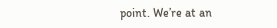point. We’re at an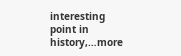interesting point in history,…more